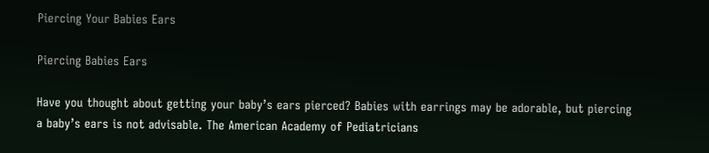Piercing Your Babies Ears

Piercing Babies Ears

Have you thought about getting your baby’s ears pierced? Babies with earrings may be adorable, but piercing a baby’s ears is not advisable. The American Academy of Pediatricians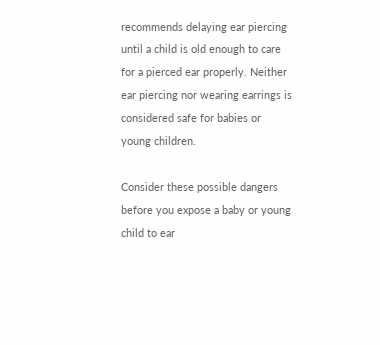recommends delaying ear piercing until a child is old enough to care for a pierced ear properly. Neither ear piercing nor wearing earrings is considered safe for babies or young children.

Consider these possible dangers before you expose a baby or young child to ear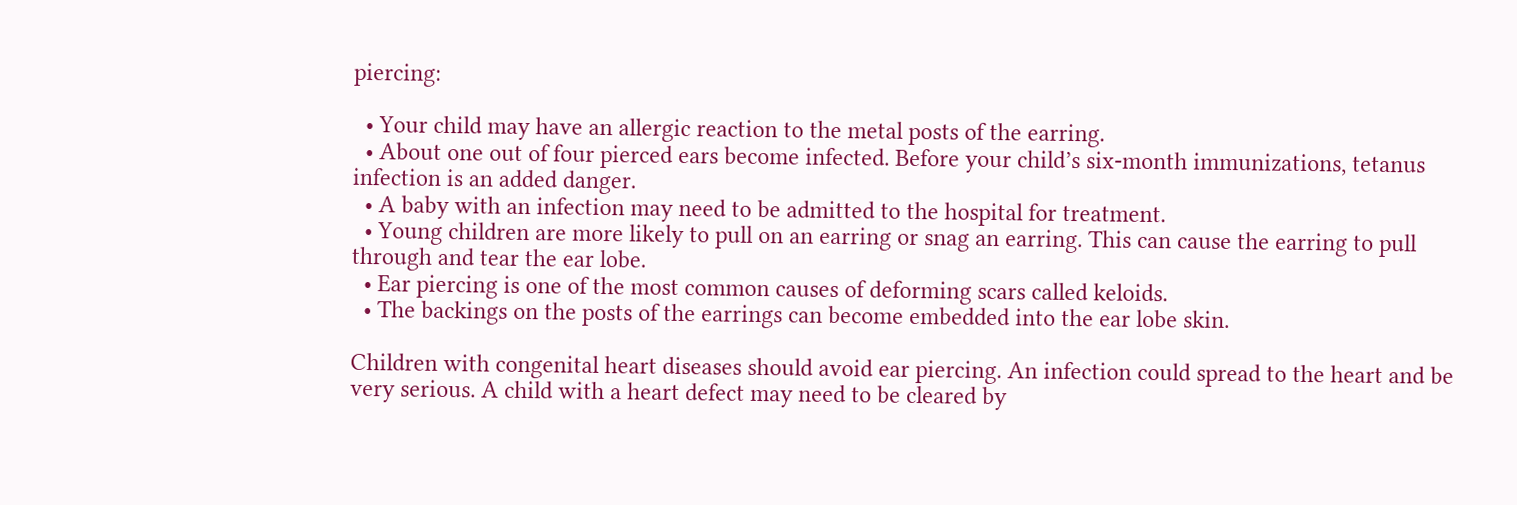piercing:

  • Your child may have an allergic reaction to the metal posts of the earring.
  • About one out of four pierced ears become infected. Before your child’s six-month immunizations, tetanus infection is an added danger.
  • A baby with an infection may need to be admitted to the hospital for treatment.
  • Young children are more likely to pull on an earring or snag an earring. This can cause the earring to pull through and tear the ear lobe.
  • Ear piercing is one of the most common causes of deforming scars called keloids.
  • The backings on the posts of the earrings can become embedded into the ear lobe skin.

Children with congenital heart diseases should avoid ear piercing. An infection could spread to the heart and be very serious. A child with a heart defect may need to be cleared by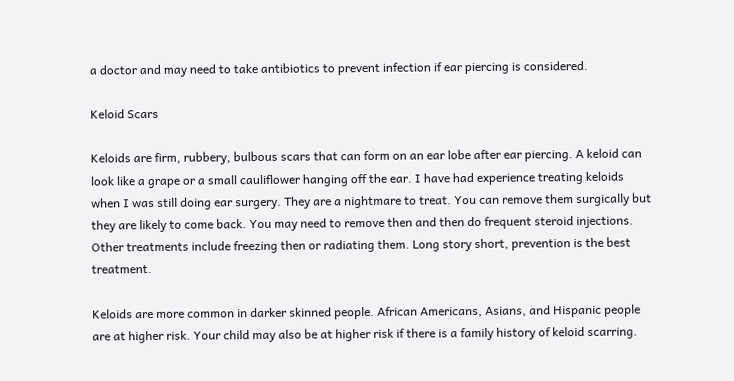a doctor and may need to take antibiotics to prevent infection if ear piercing is considered.

Keloid Scars

Keloids are firm, rubbery, bulbous scars that can form on an ear lobe after ear piercing. A keloid can look like a grape or a small cauliflower hanging off the ear. I have had experience treating keloids when I was still doing ear surgery. They are a nightmare to treat. You can remove them surgically but they are likely to come back. You may need to remove then and then do frequent steroid injections. Other treatments include freezing then or radiating them. Long story short, prevention is the best treatment.

Keloids are more common in darker skinned people. African Americans, Asians, and Hispanic people are at higher risk. Your child may also be at higher risk if there is a family history of keloid scarring.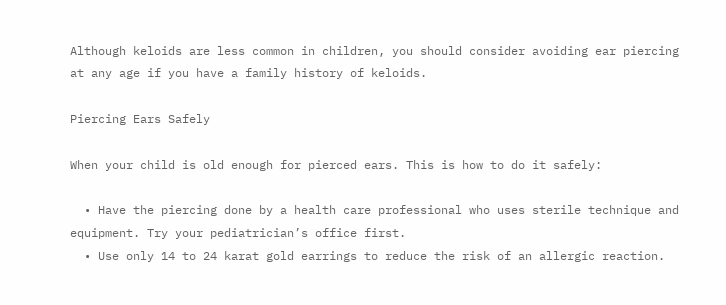Although keloids are less common in children, you should consider avoiding ear piercing at any age if you have a family history of keloids.

Piercing Ears Safely

When your child is old enough for pierced ears. This is how to do it safely:

  • Have the piercing done by a health care professional who uses sterile technique and equipment. Try your pediatrician’s office first.
  • Use only 14 to 24 karat gold earrings to reduce the risk of an allergic reaction.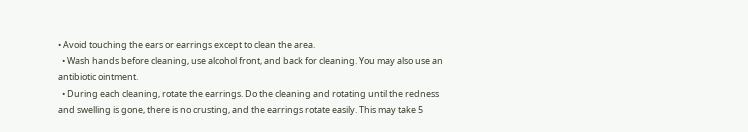• Avoid touching the ears or earrings except to clean the area.
  • Wash hands before cleaning, use alcohol front, and back for cleaning. You may also use an antibiotic ointment.
  • During each cleaning, rotate the earrings. Do the cleaning and rotating until the redness and swelling is gone, there is no crusting, and the earrings rotate easily. This may take 5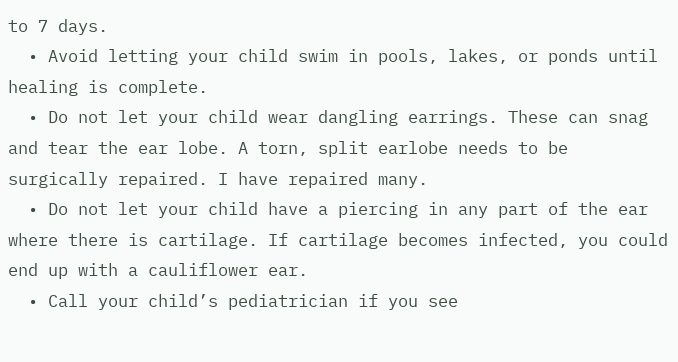to 7 days.
  • Avoid letting your child swim in pools, lakes, or ponds until healing is complete.
  • Do not let your child wear dangling earrings. These can snag and tear the ear lobe. A torn, split earlobe needs to be surgically repaired. I have repaired many.
  • Do not let your child have a piercing in any part of the ear where there is cartilage. If cartilage becomes infected, you could end up with a cauliflower ear.
  • Call your child’s pediatrician if you see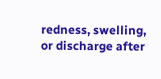redness, swelling, or discharge after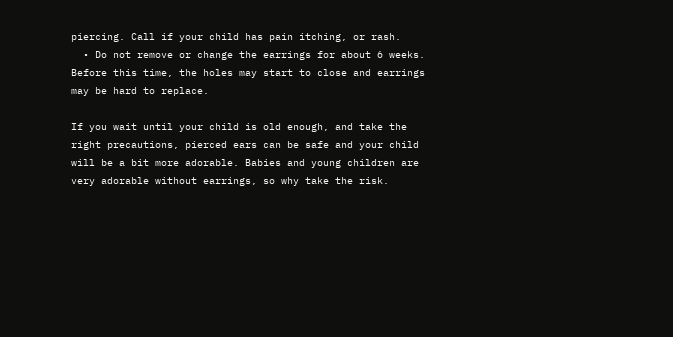piercing. Call if your child has pain itching, or rash.
  • Do not remove or change the earrings for about 6 weeks. Before this time, the holes may start to close and earrings may be hard to replace.

If you wait until your child is old enough, and take the right precautions, pierced ears can be safe and your child will be a bit more adorable. Babies and young children are very adorable without earrings, so why take the risk.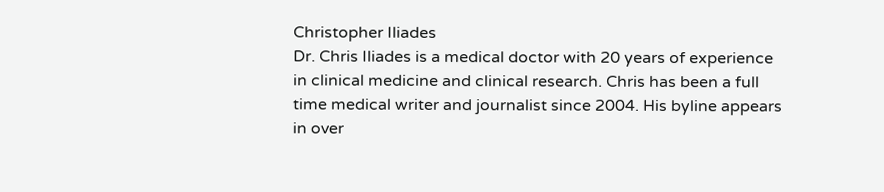Christopher Iliades
Dr. Chris Iliades is a medical doctor with 20 years of experience in clinical medicine and clinical research. Chris has been a full time medical writer and journalist since 2004. His byline appears in over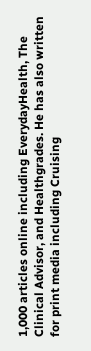1,000 articles online including EverydayHealth, The Clinical Advisor, and Healthgrades. He has also written for print media including Cruising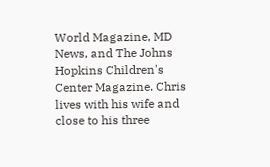World Magazine, MD News, and The Johns Hopkins Children's Center Magazine. Chris lives with his wife and close to his three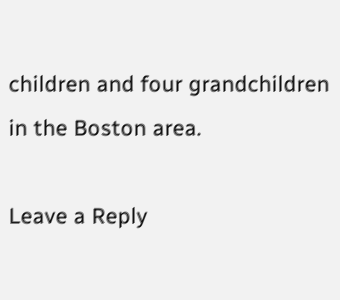children and four grandchildren in the Boston area.

Leave a Reply